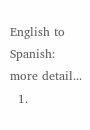English to Spanish:   more detail...
  1.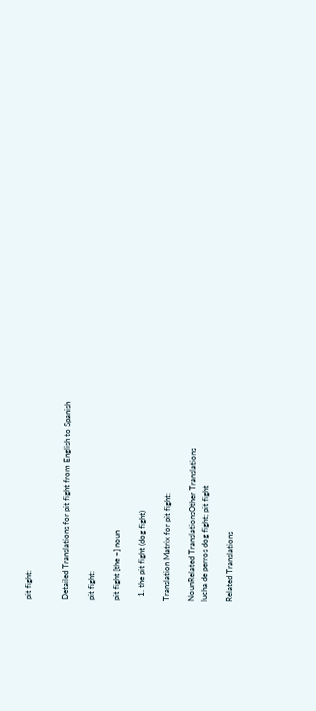pit fight:


Detailed Translations for pit fight from English to Spanish

pit fight:

pit fight [the ~] noun

  1. the pit fight (dog fight)

Translation Matrix for pit fight:

NounRelated TranslationsOther Translations
lucha de perros dog fight; pit fight

Related Translations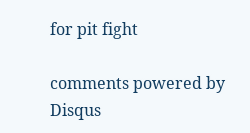for pit fight

comments powered by Disqus